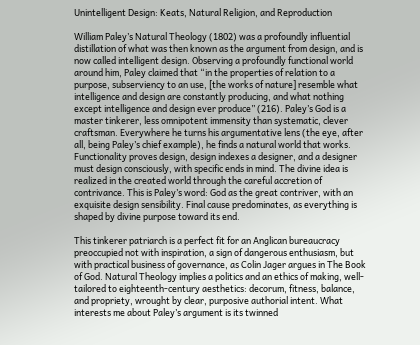Unintelligent Design: Keats, Natural Religion, and Reproduction

William Paley’s Natural Theology (1802) was a profoundly influential distillation of what was then known as the argument from design, and is now called intelligent design. Observing a profoundly functional world around him, Paley claimed that “in the properties of relation to a purpose, subserviency to an use, [the works of nature] resemble what intelligence and design are constantly producing, and what nothing except intelligence and design ever produce” (216). Paley’s God is a master tinkerer, less omnipotent immensity than systematic, clever craftsman. Everywhere he turns his argumentative lens (the eye, after all, being Paley’s chief example), he finds a natural world that works. Functionality proves design, design indexes a designer, and a designer must design consciously, with specific ends in mind. The divine idea is realized in the created world through the careful accretion of contrivance. This is Paley’s word: God as the great contriver, with an exquisite design sensibility. Final cause predominates, as everything is shaped by divine purpose toward its end.

This tinkerer patriarch is a perfect fit for an Anglican bureaucracy preoccupied not with inspiration, a sign of dangerous enthusiasm, but with practical business of governance, as Colin Jager argues in The Book of God. Natural Theology implies a politics and an ethics of making, well-tailored to eighteenth-century aesthetics: decorum, fitness, balance, and propriety, wrought by clear, purposive authorial intent. What interests me about Paley’s argument is its twinned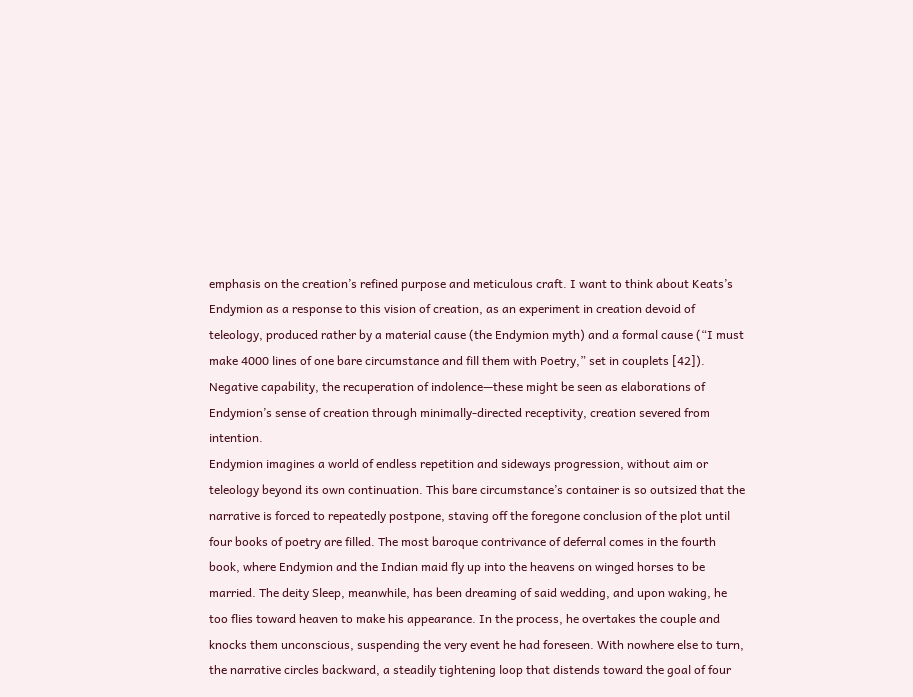emphasis on the creation’s refined purpose and meticulous craft. I want to think about Keats’s Endymion as a response to this vision of creation, as an experiment in creation devoid of teleology, produced rather by a material cause (the Endymion myth) and a formal cause (“I must make 4000 lines of one bare circumstance and fill them with Poetry,” set in couplets [42]). Negative capability, the recuperation of indolence—these might be seen as elaborations of Endymion’s sense of creation through minimally-directed receptivity, creation severed from intention.
Endymion imagines a world of endless repetition and sideways progression, without aim or teleology beyond its own continuation. This bare circumstance’s container is so outsized that the narrative is forced to repeatedly postpone, staving off the foregone conclusion of the plot until four books of poetry are filled. The most baroque contrivance of deferral comes in the fourth book, where Endymion and the Indian maid fly up into the heavens on winged horses to be married. The deity Sleep, meanwhile, has been dreaming of said wedding, and upon waking, he too flies toward heaven to make his appearance. In the process, he overtakes the couple and knocks them unconscious, suspending the very event he had foreseen. With nowhere else to turn, the narrative circles backward, a steadily tightening loop that distends toward the goal of four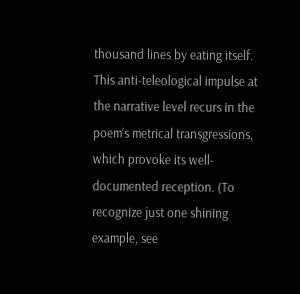thousand lines by eating itself.
This anti-teleological impulse at the narrative level recurs in the poem’s metrical transgressions, which provoke its well-documented reception. (To recognize just one shining example, see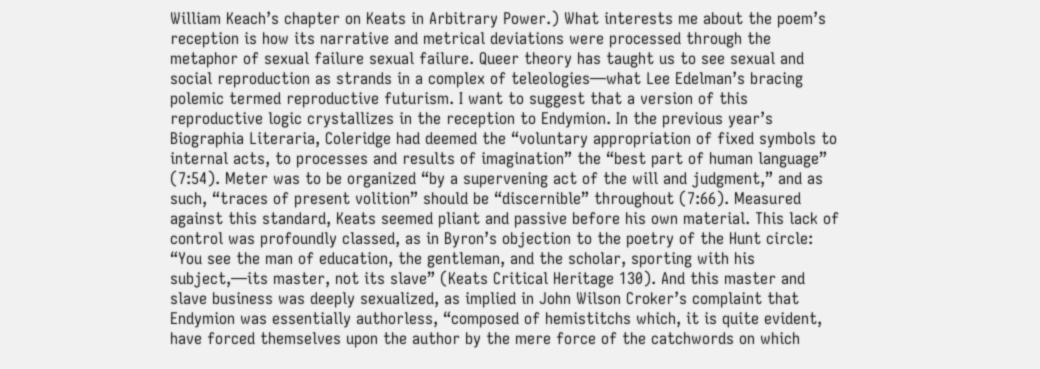William Keach’s chapter on Keats in Arbitrary Power.) What interests me about the poem’s reception is how its narrative and metrical deviations were processed through the metaphor of sexual failure sexual failure. Queer theory has taught us to see sexual and social reproduction as strands in a complex of teleologies—what Lee Edelman’s bracing polemic termed reproductive futurism. I want to suggest that a version of this reproductive logic crystallizes in the reception to Endymion. In the previous year’s Biographia Literaria, Coleridge had deemed the “voluntary appropriation of fixed symbols to internal acts, to processes and results of imagination” the “best part of human language” (7:54). Meter was to be organized “by a supervening act of the will and judgment,” and as such, “traces of present volition” should be “discernible” throughout (7:66). Measured against this standard, Keats seemed pliant and passive before his own material. This lack of control was profoundly classed, as in Byron’s objection to the poetry of the Hunt circle: “You see the man of education, the gentleman, and the scholar, sporting with his subject,—its master, not its slave” (Keats Critical Heritage 130). And this master and slave business was deeply sexualized, as implied in John Wilson Croker’s complaint that Endymion was essentially authorless, “composed of hemistitchs which, it is quite evident, have forced themselves upon the author by the mere force of the catchwords on which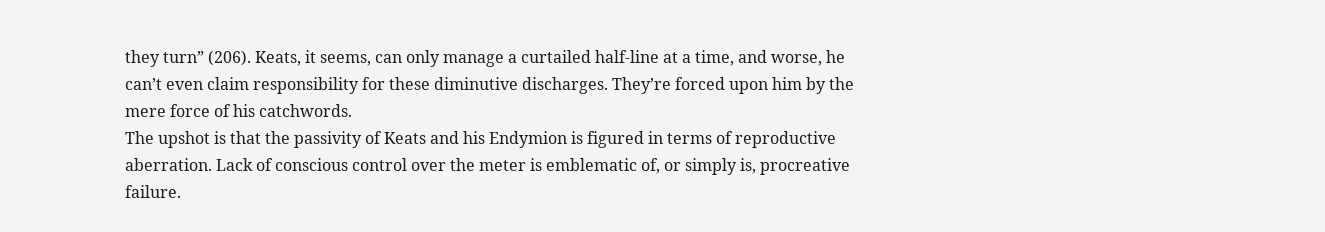they turn” (206). Keats, it seems, can only manage a curtailed half-line at a time, and worse, he can’t even claim responsibility for these diminutive discharges. They’re forced upon him by the mere force of his catchwords.
The upshot is that the passivity of Keats and his Endymion is figured in terms of reproductive aberration. Lack of conscious control over the meter is emblematic of, or simply is, procreative failure.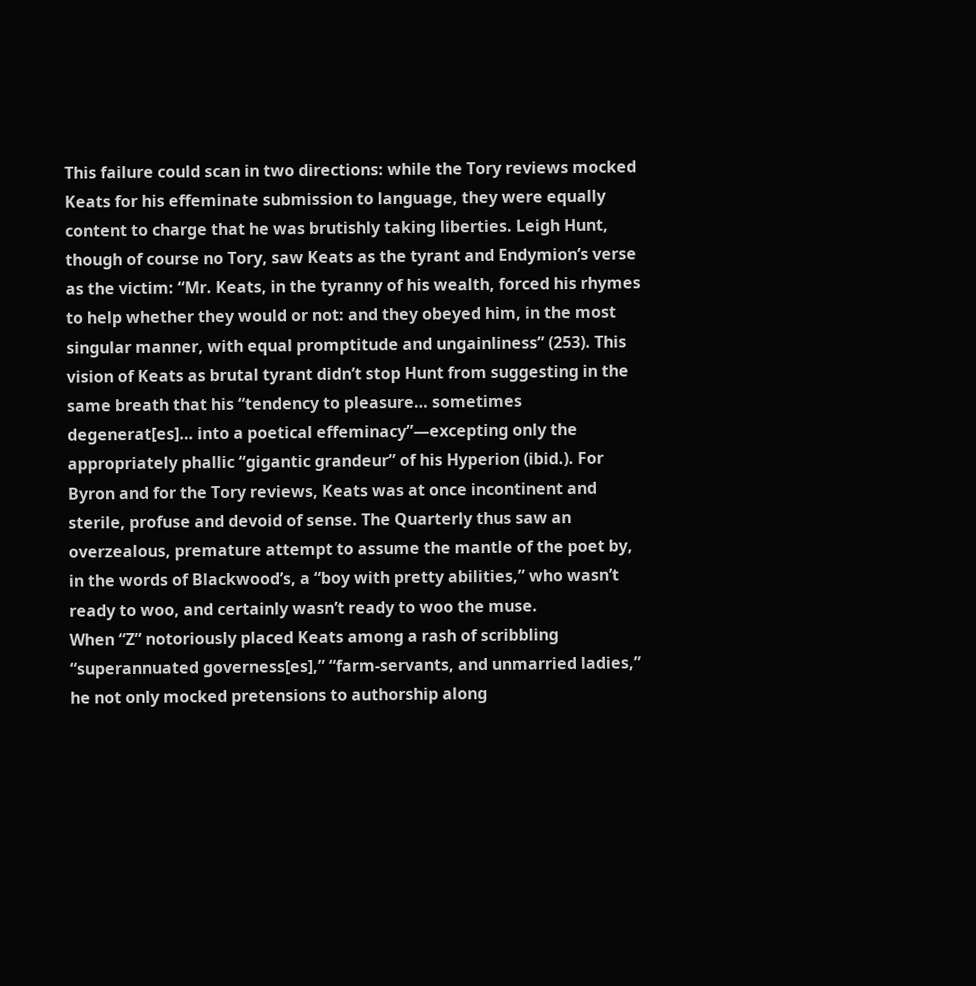This failure could scan in two directions: while the Tory reviews mocked Keats for his effeminate submission to language, they were equally content to charge that he was brutishly taking liberties. Leigh Hunt, though of course no Tory, saw Keats as the tyrant and Endymion’s verse as the victim: “Mr. Keats, in the tyranny of his wealth, forced his rhymes to help whether they would or not: and they obeyed him, in the most singular manner, with equal promptitude and ungainliness” (253). This vision of Keats as brutal tyrant didn’t stop Hunt from suggesting in the same breath that his “tendency to pleasure… sometimes degenerat[es]… into a poetical effeminacy”—excepting only the appropriately phallic “gigantic grandeur” of his Hyperion (ibid.). For Byron and for the Tory reviews, Keats was at once incontinent and sterile, profuse and devoid of sense. The Quarterly thus saw an overzealous, premature attempt to assume the mantle of the poet by, in the words of Blackwood’s, a “boy with pretty abilities,” who wasn’t ready to woo, and certainly wasn’t ready to woo the muse.
When “Z” notoriously placed Keats among a rash of scribbling “superannuated governess[es],” “farm-servants, and unmarried ladies,” he not only mocked pretensions to authorship along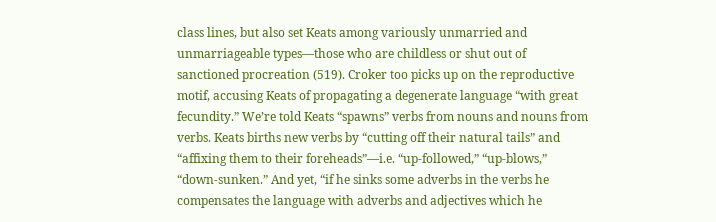class lines, but also set Keats among variously unmarried and unmarriageable types—those who are childless or shut out of sanctioned procreation (519). Croker too picks up on the reproductive motif, accusing Keats of propagating a degenerate language “with great fecundity.” We’re told Keats “spawns” verbs from nouns and nouns from verbs. Keats births new verbs by “cutting off their natural tails” and “affixing them to their foreheads”—i.e. “up-followed,” “up-blows,” “down-sunken.” And yet, “if he sinks some adverbs in the verbs he compensates the language with adverbs and adjectives which he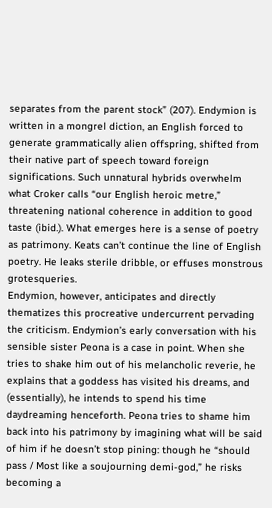separates from the parent stock” (207). Endymion is written in a mongrel diction, an English forced to generate grammatically alien offspring, shifted from their native part of speech toward foreign significations. Such unnatural hybrids overwhelm what Croker calls “our English heroic metre,” threatening national coherence in addition to good taste (ibid.). What emerges here is a sense of poetry as patrimony. Keats can’t continue the line of English poetry. He leaks sterile dribble, or effuses monstrous grotesqueries.
Endymion, however, anticipates and directly thematizes this procreative undercurrent pervading the criticism. Endymion’s early conversation with his sensible sister Peona is a case in point. When she tries to shake him out of his melancholic reverie, he explains that a goddess has visited his dreams, and (essentially), he intends to spend his time daydreaming henceforth. Peona tries to shame him back into his patrimony by imagining what will be said of him if he doesn’t stop pining: though he “should pass / Most like a soujourning demi-god,” he risks becoming a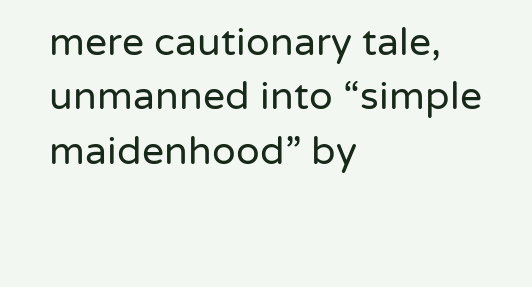mere cautionary tale, unmanned into “simple maidenhood” by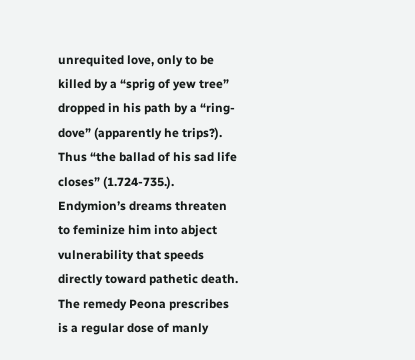unrequited love, only to be killed by a “sprig of yew tree” dropped in his path by a “ring-dove” (apparently he trips?). Thus “the ballad of his sad life closes” (1.724-735.). Endymion’s dreams threaten to feminize him into abject vulnerability that speeds directly toward pathetic death. The remedy Peona prescribes is a regular dose of manly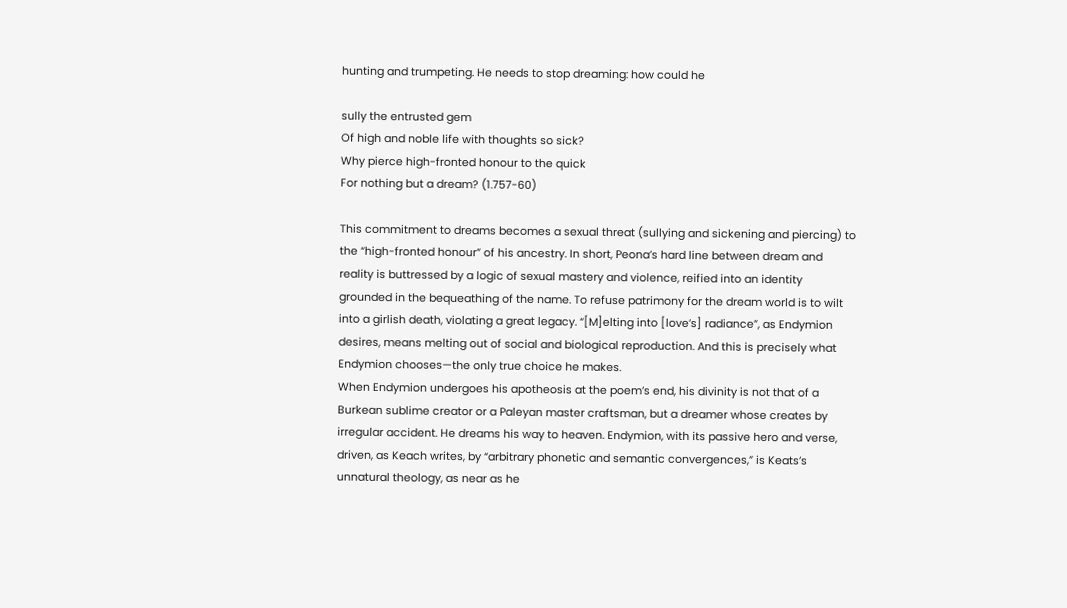hunting and trumpeting. He needs to stop dreaming: how could he

sully the entrusted gem
Of high and noble life with thoughts so sick?
Why pierce high-fronted honour to the quick
For nothing but a dream? (1.757-60)

This commitment to dreams becomes a sexual threat (sullying and sickening and piercing) to the “high-fronted honour” of his ancestry. In short, Peona’s hard line between dream and reality is buttressed by a logic of sexual mastery and violence, reified into an identity grounded in the bequeathing of the name. To refuse patrimony for the dream world is to wilt into a girlish death, violating a great legacy. “[M]elting into [love’s] radiance”, as Endymion desires, means melting out of social and biological reproduction. And this is precisely what Endymion chooses—the only true choice he makes.
When Endymion undergoes his apotheosis at the poem’s end, his divinity is not that of a Burkean sublime creator or a Paleyan master craftsman, but a dreamer whose creates by irregular accident. He dreams his way to heaven. Endymion, with its passive hero and verse, driven, as Keach writes, by “arbitrary phonetic and semantic convergences,” is Keats’s unnatural theology, as near as he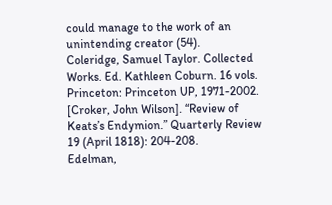could manage to the work of an unintending creator (54).
Coleridge, Samuel Taylor. Collected Works. Ed. Kathleen Coburn. 16 vols. Princeton: Princeton UP, 1971-2002.
[Croker, John Wilson]. “Review of Keats’s Endymion.” Quarterly Review 19 (April 1818): 204-208.
Edelman,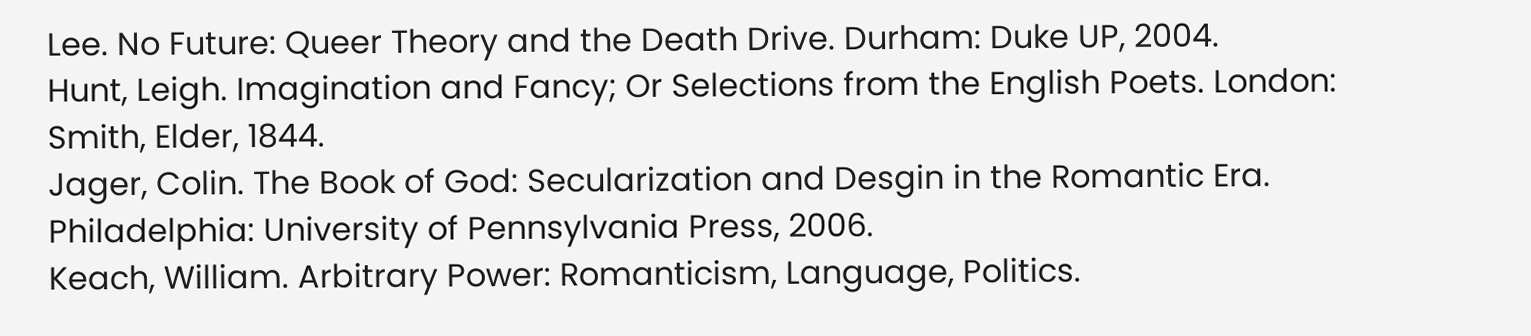Lee. No Future: Queer Theory and the Death Drive. Durham: Duke UP, 2004.
Hunt, Leigh. Imagination and Fancy; Or Selections from the English Poets. London: Smith, Elder, 1844.
Jager, Colin. The Book of God: Secularization and Desgin in the Romantic Era. Philadelphia: University of Pennsylvania Press, 2006.
Keach, William. Arbitrary Power: Romanticism, Language, Politics.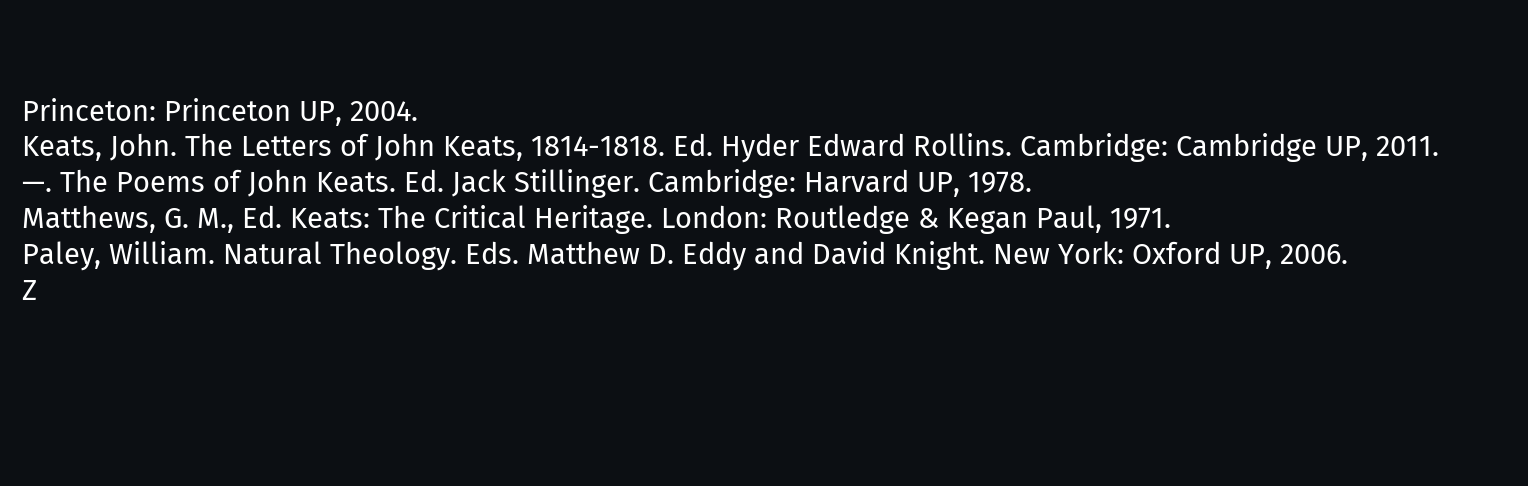Princeton: Princeton UP, 2004.
Keats, John. The Letters of John Keats, 1814-1818. Ed. Hyder Edward Rollins. Cambridge: Cambridge UP, 2011.
—. The Poems of John Keats. Ed. Jack Stillinger. Cambridge: Harvard UP, 1978.
Matthews, G. M., Ed. Keats: The Critical Heritage. London: Routledge & Kegan Paul, 1971.
Paley, William. Natural Theology. Eds. Matthew D. Eddy and David Knight. New York: Oxford UP, 2006.
Z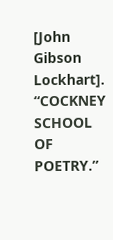[John Gibson Lockhart]. “COCKNEY SCHOOL OF POETRY.”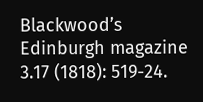Blackwood’s Edinburgh magazine 3.17 (1818): 519-24.